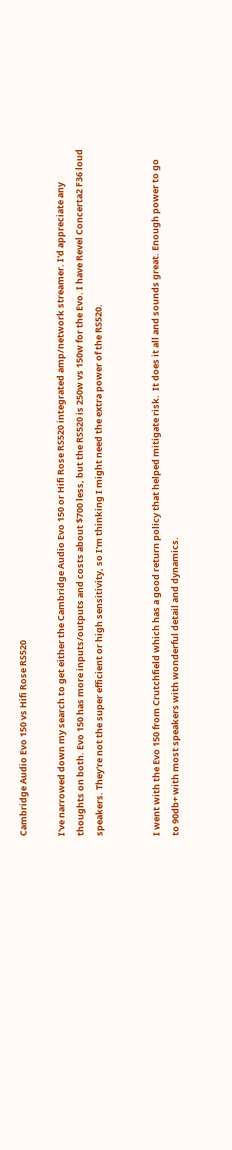Cambridge Audio Evo 150 vs Hifi Rose RS520

I've narrowed down my search to get either the Cambridge Audio Evo 150 or Hifi Rose RS520 integrated amp/network streamer. I'd appreciate any thoughts on both. Evo 150 has more inputs/outputs and costs about $700 less, but the RS520 is 250w vs 150w for the Evo. I have Revel Concerta2 F36 loud speakers. They're not the super efficient or high sensitivity, so I'm thinking I might need the extra power of the RS520.


I went with the Evo 150 from Crutchfield which has a good return policy that helped mitigate risk.  It does it all and sounds great. Enough power to go to 90db+ with most speakers with wonderful detail and dynamics.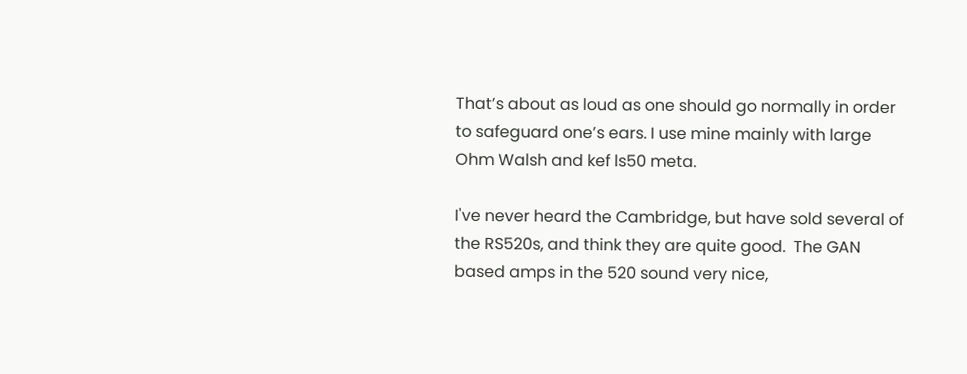That’s about as loud as one should go normally in order to safeguard one’s ears. I use mine mainly with large Ohm Walsh and kef ls50 meta.

I've never heard the Cambridge, but have sold several of the RS520s, and think they are quite good.  The GAN based amps in the 520 sound very nice,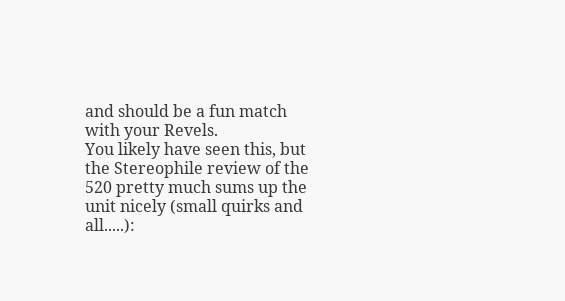and should be a fun match with your Revels.
You likely have seen this, but the Stereophile review of the 520 pretty much sums up the unit nicely (small quirks and all.....):